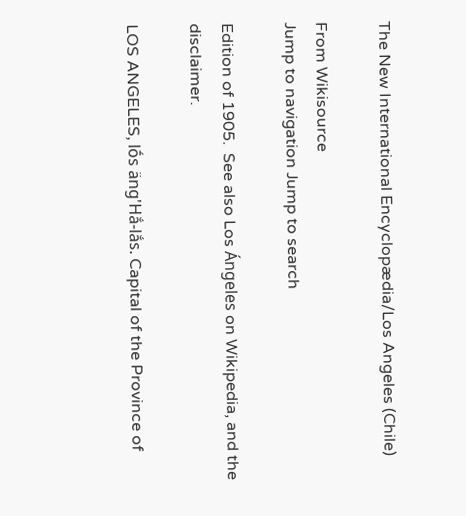The New International Encyclopædia/Los Angeles (Chile)

From Wikisource
Jump to navigation Jump to search

Edition of 1905.  See also Los Ángeles on Wikipedia, and the disclaimer.

LOS ANGELES, lṓs äng'Hắ-lắs. Capital of the Province of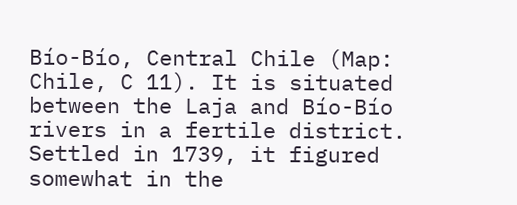Bío-Bío, Central Chile (Map: Chile, C 11). It is situated between the Laja and Bío-Bío rivers in a fertile district. Settled in 1739, it figured somewhat in the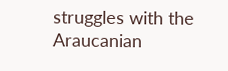struggles with the Araucanian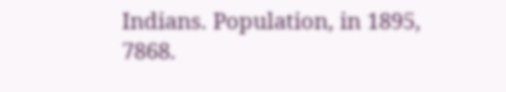Indians. Population, in 1895, 7868.